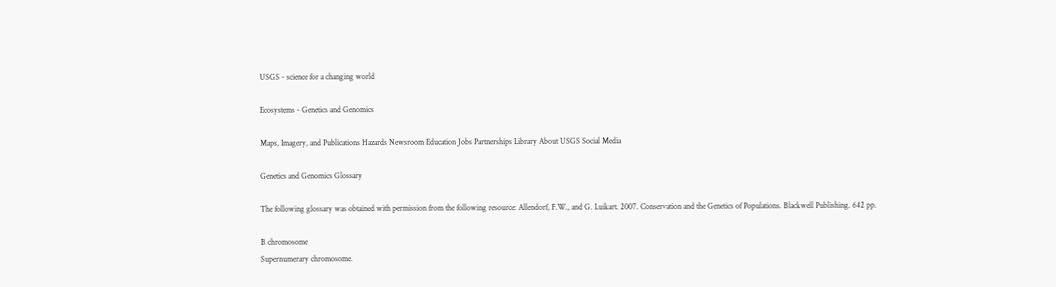USGS - science for a changing world

Ecosystems - Genetics and Genomics

Maps, Imagery, and Publications Hazards Newsroom Education Jobs Partnerships Library About USGS Social Media

Genetics and Genomics Glossary

The following glossary was obtained with permission from the following resource: Allendorf, F.W., and G. Luikart. 2007. Conservation and the Genetics of Populations. Blackwell Publishing. 642 pp.

B chromosome
Supernumerary chromosome.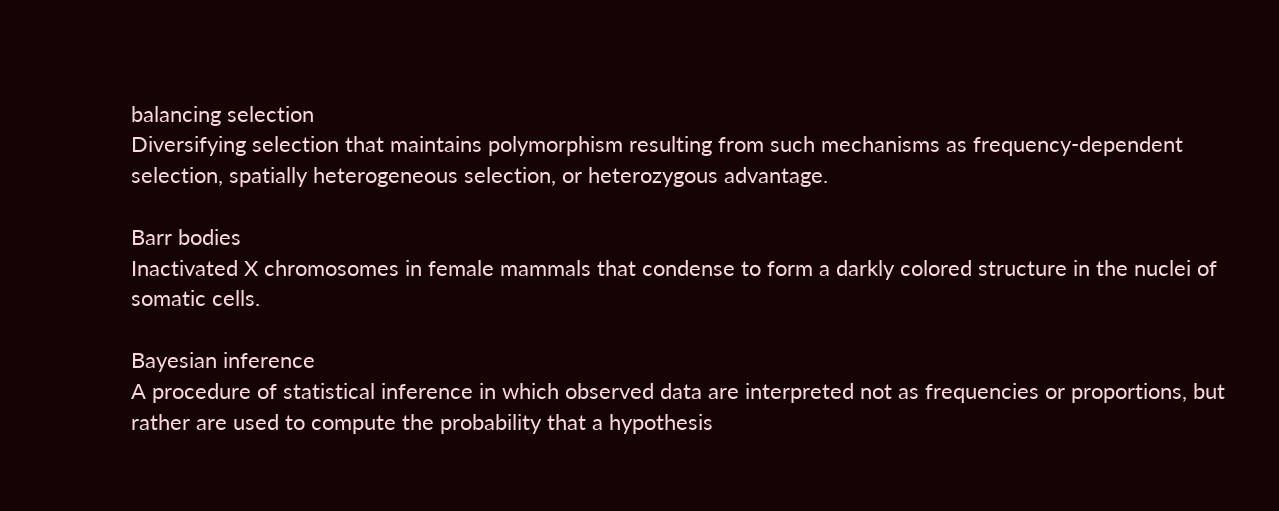balancing selection
Diversifying selection that maintains polymorphism resulting from such mechanisms as frequency-dependent selection, spatially heterogeneous selection, or heterozygous advantage.

Barr bodies
Inactivated X chromosomes in female mammals that condense to form a darkly colored structure in the nuclei of somatic cells.

Bayesian inference
A procedure of statistical inference in which observed data are interpreted not as frequencies or proportions, but rather are used to compute the probability that a hypothesis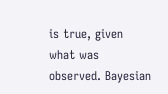is true, given what was observed. Bayesian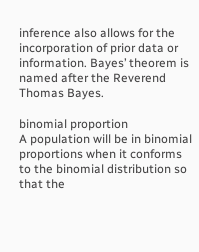inference also allows for the incorporation of prior data or information. Bayes’ theorem is named after the Reverend Thomas Bayes.

binomial proportion
A population will be in binomial proportions when it conforms to the binomial distribution so that the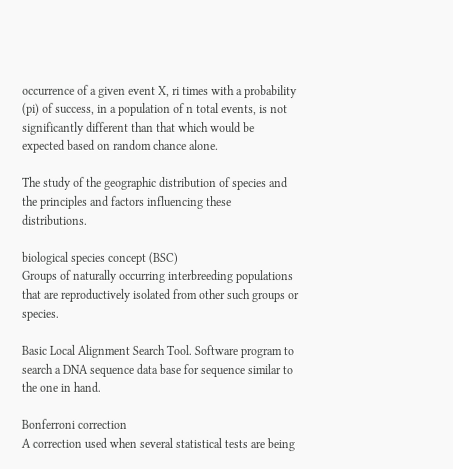occurrence of a given event X, ri times with a probability (pi) of success, in a population of n total events, is not significantly different than that which would be expected based on random chance alone.

The study of the geographic distribution of species and the principles and factors influencing these distributions.

biological species concept (BSC)
Groups of naturally occurring interbreeding populations that are reproductively isolated from other such groups or species.

Basic Local Alignment Search Tool. Software program to search a DNA sequence data base for sequence similar to the one in hand.

Bonferroni correction
A correction used when several statistical tests are being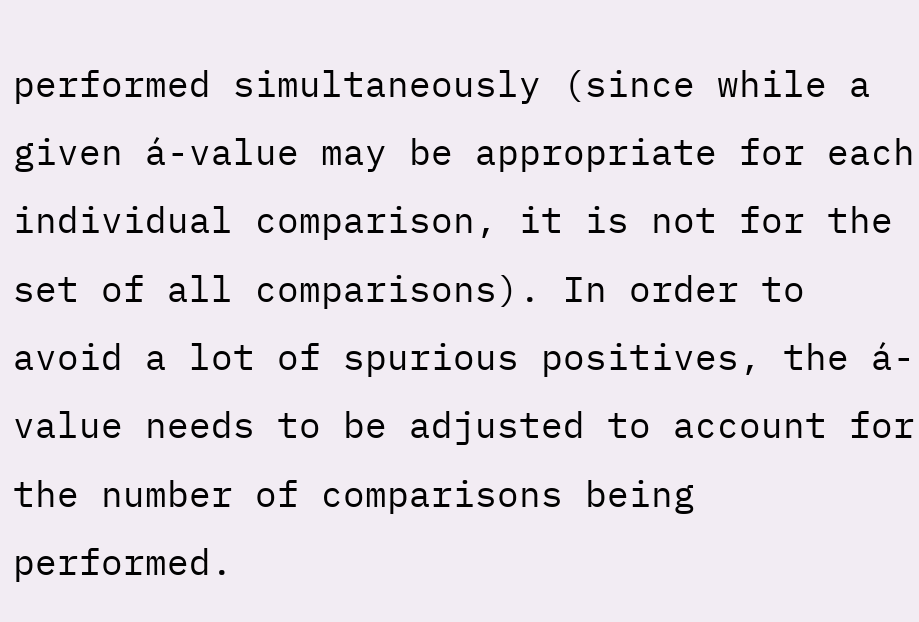performed simultaneously (since while a given á-value may be appropriate for each individual comparison, it is not for the set of all comparisons). In order to avoid a lot of spurious positives, the á-value needs to be adjusted to account for the number of comparisons being performed.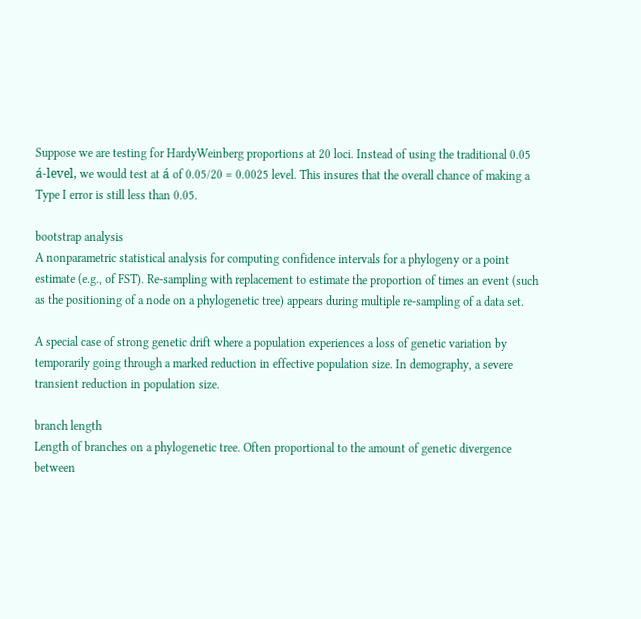Suppose we are testing for HardyWeinberg proportions at 20 loci. Instead of using the traditional 0.05 á-level, we would test at á of 0.05/20 = 0.0025 level. This insures that the overall chance of making a Type I error is still less than 0.05.

bootstrap analysis
A nonparametric statistical analysis for computing confidence intervals for a phylogeny or a point estimate (e.g., of FST). Re-sampling with replacement to estimate the proportion of times an event (such as the positioning of a node on a phylogenetic tree) appears during multiple re-sampling of a data set.

A special case of strong genetic drift where a population experiences a loss of genetic variation by temporarily going through a marked reduction in effective population size. In demography, a severe transient reduction in population size.

branch length
Length of branches on a phylogenetic tree. Often proportional to the amount of genetic divergence between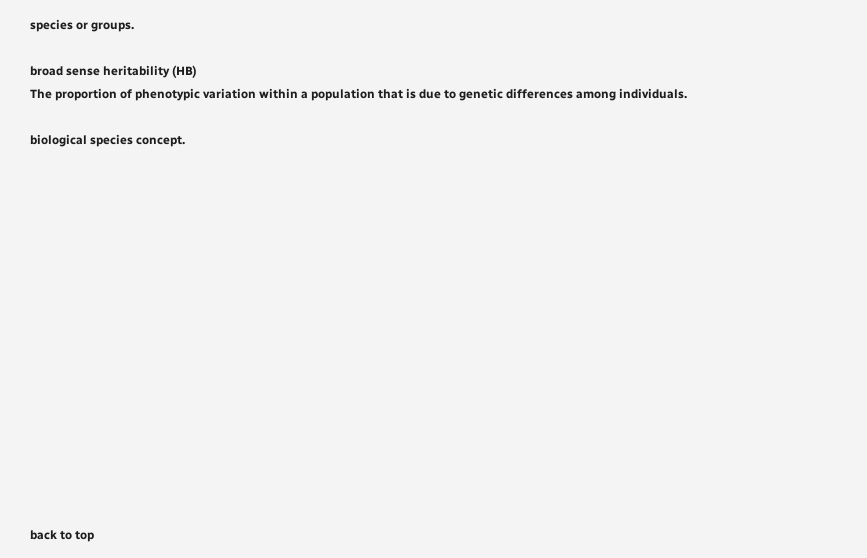species or groups.

broad sense heritability (HB)
The proportion of phenotypic variation within a population that is due to genetic differences among individuals.

biological species concept.
















back to top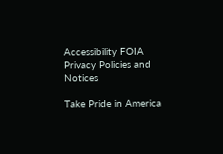Accessibility FOIA Privacy Policies and Notices

Take Pride in America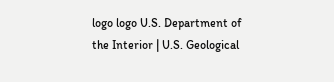logo logo U.S. Department of the Interior | U.S. Geological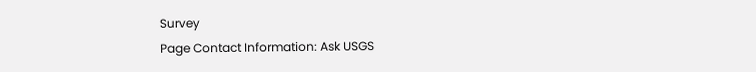Survey
Page Contact Information: Ask USGS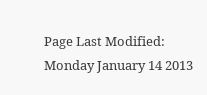Page Last Modified: Monday January 14 2013